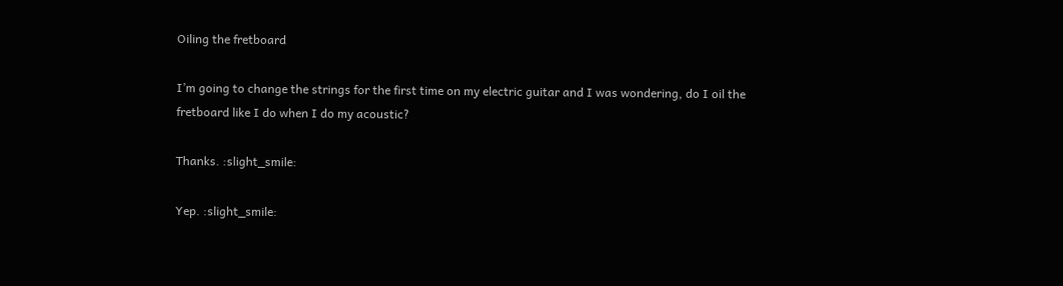Oiling the fretboard

I’m going to change the strings for the first time on my electric guitar and I was wondering, do I oil the fretboard like I do when I do my acoustic?

Thanks. :slight_smile:

Yep. :slight_smile: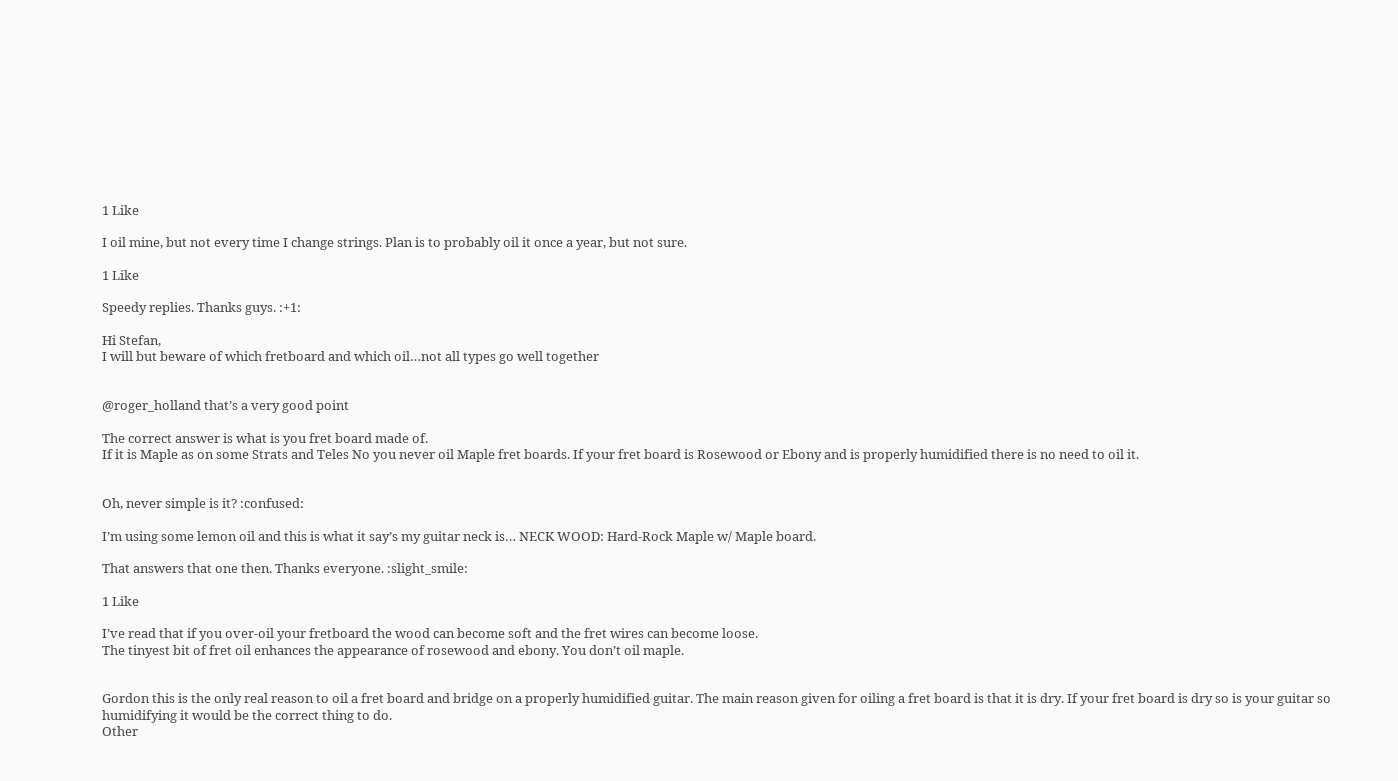1 Like

I oil mine, but not every time I change strings. Plan is to probably oil it once a year, but not sure.

1 Like

Speedy replies. Thanks guys. :+1:

Hi Stefan,
I will but beware of which fretboard and which oil…not all types go well together


@roger_holland that’s a very good point

The correct answer is what is you fret board made of.
If it is Maple as on some Strats and Teles No you never oil Maple fret boards. If your fret board is Rosewood or Ebony and is properly humidified there is no need to oil it.


Oh, never simple is it? :confused:

I’m using some lemon oil and this is what it say’s my guitar neck is… NECK WOOD: Hard-Rock Maple w/ Maple board.

That answers that one then. Thanks everyone. :slight_smile:

1 Like

I’ve read that if you over-oil your fretboard the wood can become soft and the fret wires can become loose.
The tinyest bit of fret oil enhances the appearance of rosewood and ebony. You don’t oil maple.


Gordon this is the only real reason to oil a fret board and bridge on a properly humidified guitar. The main reason given for oiling a fret board is that it is dry. If your fret board is dry so is your guitar so humidifying it would be the correct thing to do.
Other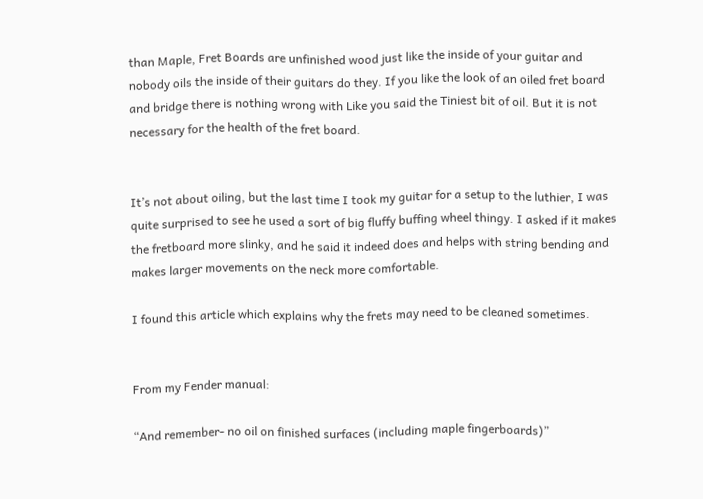than Maple, Fret Boards are unfinished wood just like the inside of your guitar and nobody oils the inside of their guitars do they. If you like the look of an oiled fret board and bridge there is nothing wrong with Like you said the Tiniest bit of oil. But it is not necessary for the health of the fret board.


It’s not about oiling, but the last time I took my guitar for a setup to the luthier, I was quite surprised to see he used a sort of big fluffy buffing wheel thingy. I asked if it makes the fretboard more slinky, and he said it indeed does and helps with string bending and makes larger movements on the neck more comfortable.

I found this article which explains why the frets may need to be cleaned sometimes.


From my Fender manual:

“And remember- no oil on finished surfaces (including maple fingerboards)”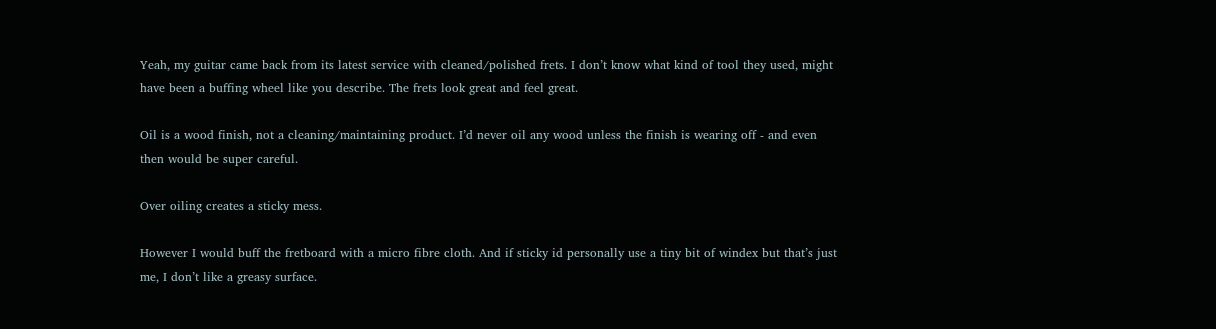Yeah, my guitar came back from its latest service with cleaned/polished frets. I don’t know what kind of tool they used, might have been a buffing wheel like you describe. The frets look great and feel great.

Oil is a wood finish, not a cleaning/maintaining product. I’d never oil any wood unless the finish is wearing off - and even then would be super careful.

Over oiling creates a sticky mess.

However I would buff the fretboard with a micro fibre cloth. And if sticky id personally use a tiny bit of windex but that’s just me, I don’t like a greasy surface.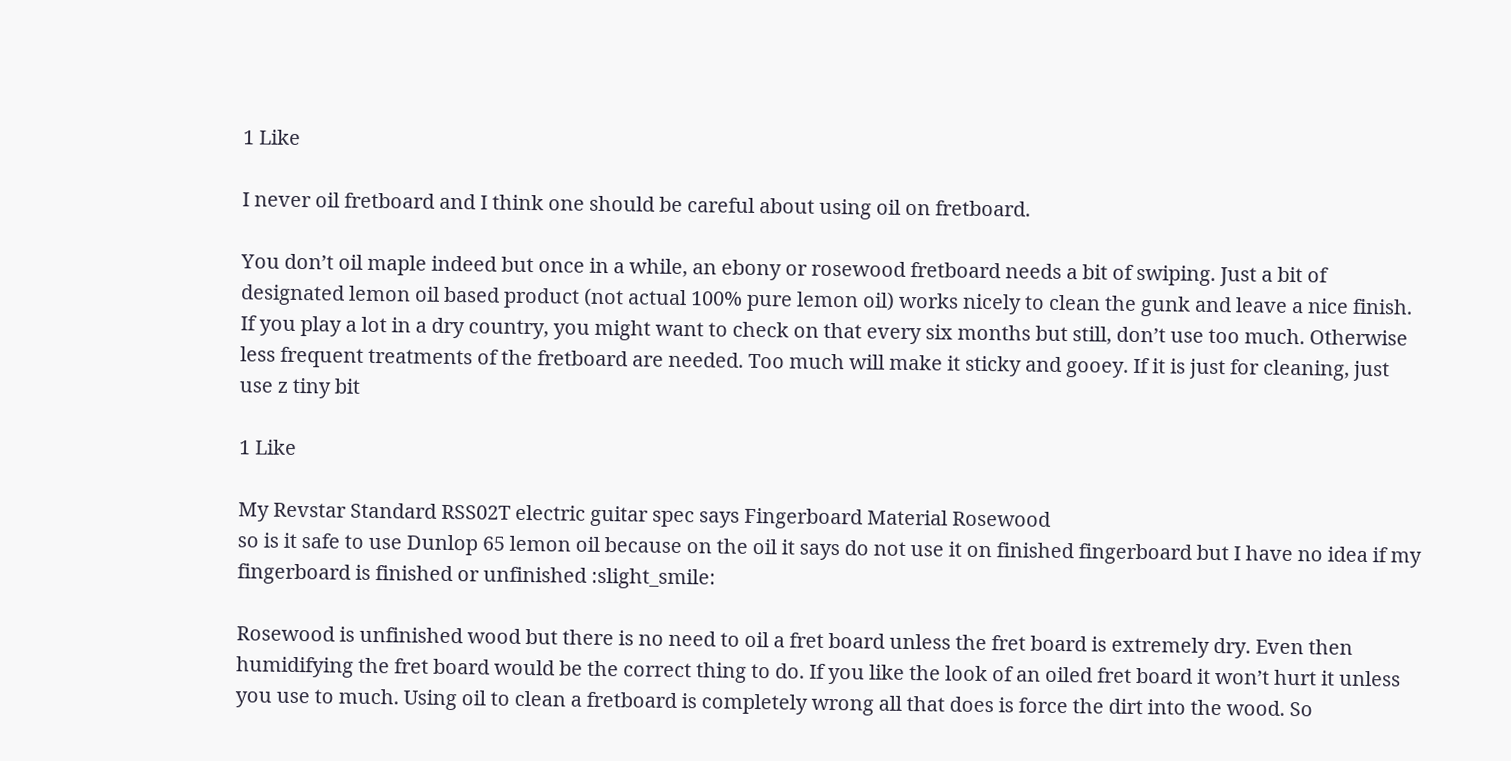1 Like

I never oil fretboard and I think one should be careful about using oil on fretboard.

You don’t oil maple indeed but once in a while, an ebony or rosewood fretboard needs a bit of swiping. Just a bit of designated lemon oil based product (not actual 100% pure lemon oil) works nicely to clean the gunk and leave a nice finish. If you play a lot in a dry country, you might want to check on that every six months but still, don’t use too much. Otherwise less frequent treatments of the fretboard are needed. Too much will make it sticky and gooey. If it is just for cleaning, just use z tiny bit

1 Like

My Revstar Standard RSS02T electric guitar spec says Fingerboard Material Rosewood
so is it safe to use Dunlop 65 lemon oil because on the oil it says do not use it on finished fingerboard but I have no idea if my fingerboard is finished or unfinished :slight_smile:

Rosewood is unfinished wood but there is no need to oil a fret board unless the fret board is extremely dry. Even then humidifying the fret board would be the correct thing to do. If you like the look of an oiled fret board it won’t hurt it unless you use to much. Using oil to clean a fretboard is completely wrong all that does is force the dirt into the wood. So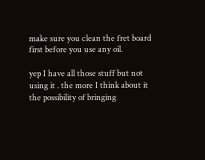make sure you clean the fret board first before you use any oil.

yep I have all those stuff but not using it . the more I think about it the possibility of bringing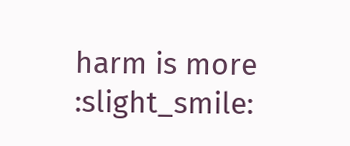harm is more :slight_smile: